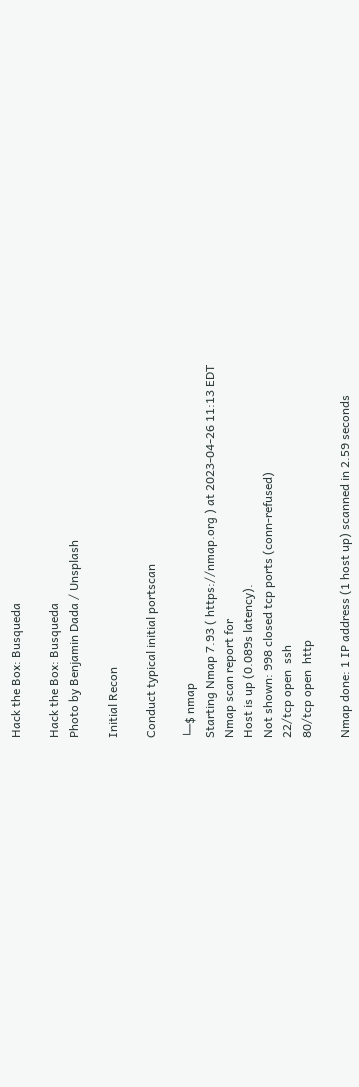Hack the Box: Busqueda

Hack the Box: Busqueda
Photo by Benjamin Dada / Unsplash

Initial Recon

Conduct typical initial portscan

└─$ nmap
Starting Nmap 7.93 ( https://nmap.org ) at 2023-04-26 11:13 EDT
Nmap scan report for
Host is up (0.089s latency).
Not shown: 998 closed tcp ports (conn-refused)
22/tcp open  ssh
80/tcp open  http

Nmap done: 1 IP address (1 host up) scanned in 2.59 seconds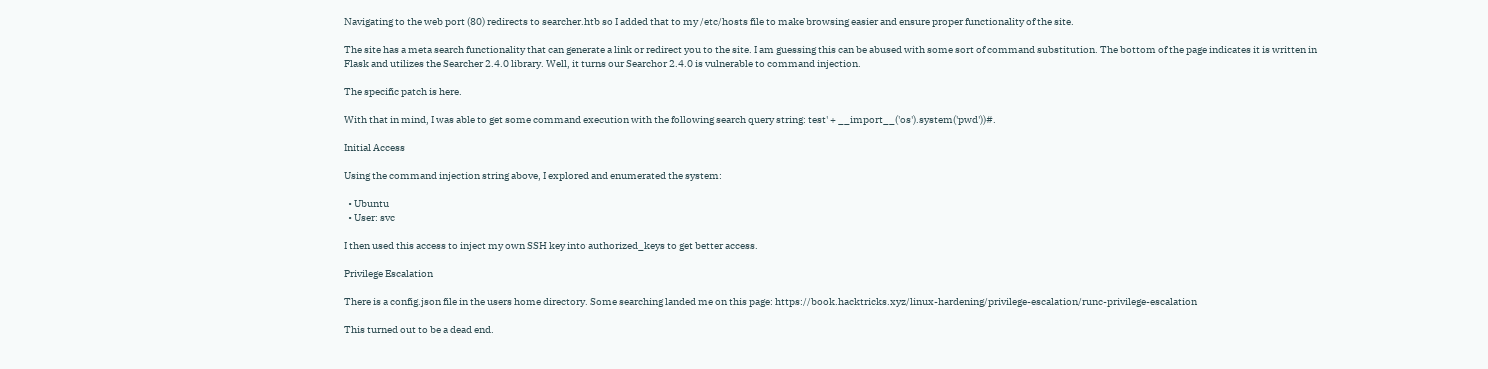Navigating to the web port (80) redirects to searcher.htb so I added that to my /etc/hosts file to make browsing easier and ensure proper functionality of the site.

The site has a meta search functionality that can generate a link or redirect you to the site. I am guessing this can be abused with some sort of command substitution. The bottom of the page indicates it is written in Flask and utilizes the Searcher 2.4.0 library. Well, it turns our Searchor 2.4.0 is vulnerable to command injection.

The specific patch is here.

With that in mind, I was able to get some command execution with the following search query string: test' + __import__('os').system('pwd'))#.

Initial Access

Using the command injection string above, I explored and enumerated the system:

  • Ubuntu
  • User: svc

I then used this access to inject my own SSH key into authorized_keys to get better access.

Privilege Escalation

There is a config.json file in the users home directory. Some searching landed me on this page: https://book.hacktricks.xyz/linux-hardening/privilege-escalation/runc-privilege-escalation

This turned out to be a dead end.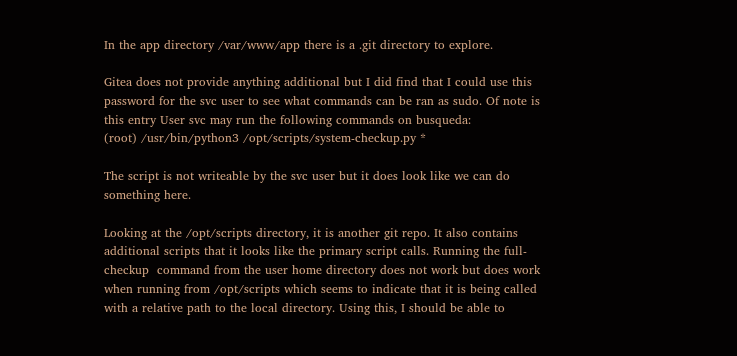In the app directory /var/www/app there is a .git directory to explore.

Gitea does not provide anything additional but I did find that I could use this password for the svc user to see what commands can be ran as sudo. Of note is this entry User svc may run the following commands on busqueda:
(root) /usr/bin/python3 /opt/scripts/system-checkup.py *

The script is not writeable by the svc user but it does look like we can do something here.

Looking at the /opt/scripts directory, it is another git repo. It also contains additional scripts that it looks like the primary script calls. Running the full-checkup  command from the user home directory does not work but does work when running from /opt/scripts which seems to indicate that it is being called with a relative path to the local directory. Using this, I should be able to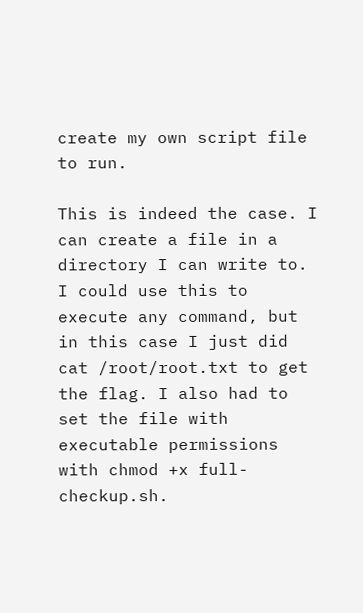create my own script file to run.

This is indeed the case. I can create a file in a directory I can write to. I could use this to execute any command, but in this case I just did cat /root/root.txt to get the flag. I also had to set the file with executable permissions with chmod +x full-checkup.sh.